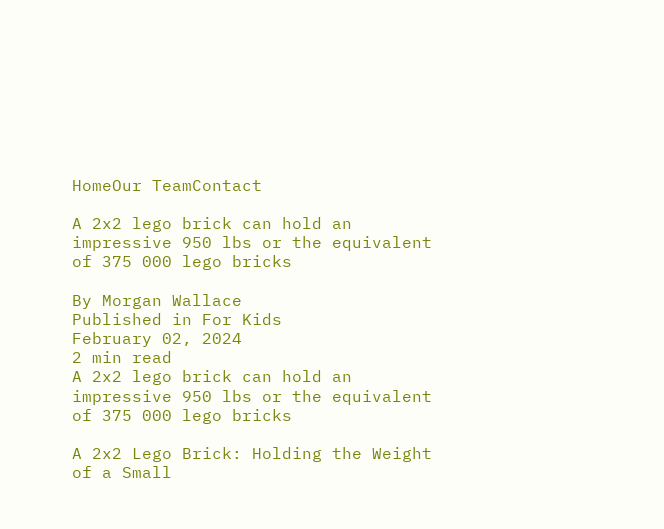HomeOur TeamContact

A 2x2 lego brick can hold an impressive 950 lbs or the equivalent of 375 000 lego bricks

By Morgan Wallace
Published in For Kids
February 02, 2024
2 min read
A 2x2 lego brick can hold an impressive 950 lbs or the equivalent of 375 000 lego bricks

A 2x2 Lego Brick: Holding the Weight of a Small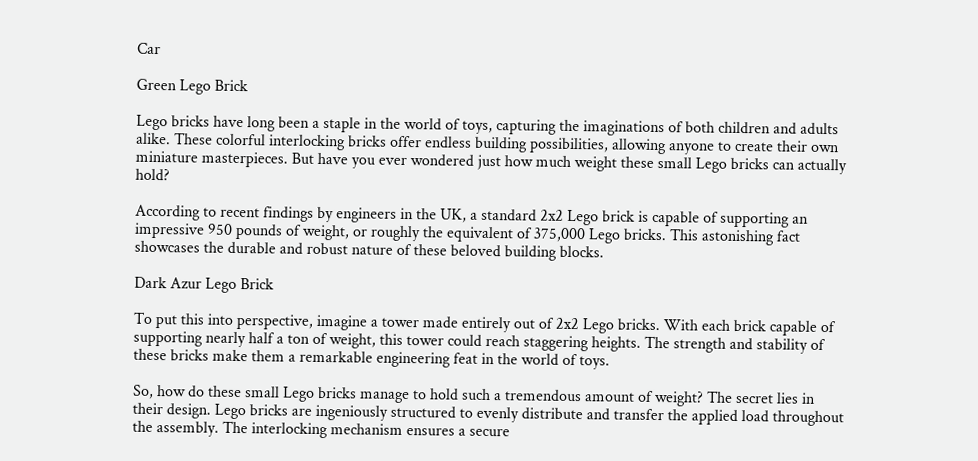Car

Green Lego Brick

Lego bricks have long been a staple in the world of toys, capturing the imaginations of both children and adults alike. These colorful interlocking bricks offer endless building possibilities, allowing anyone to create their own miniature masterpieces. But have you ever wondered just how much weight these small Lego bricks can actually hold?

According to recent findings by engineers in the UK, a standard 2x2 Lego brick is capable of supporting an impressive 950 pounds of weight, or roughly the equivalent of 375,000 Lego bricks. This astonishing fact showcases the durable and robust nature of these beloved building blocks.

Dark Azur Lego Brick

To put this into perspective, imagine a tower made entirely out of 2x2 Lego bricks. With each brick capable of supporting nearly half a ton of weight, this tower could reach staggering heights. The strength and stability of these bricks make them a remarkable engineering feat in the world of toys.

So, how do these small Lego bricks manage to hold such a tremendous amount of weight? The secret lies in their design. Lego bricks are ingeniously structured to evenly distribute and transfer the applied load throughout the assembly. The interlocking mechanism ensures a secure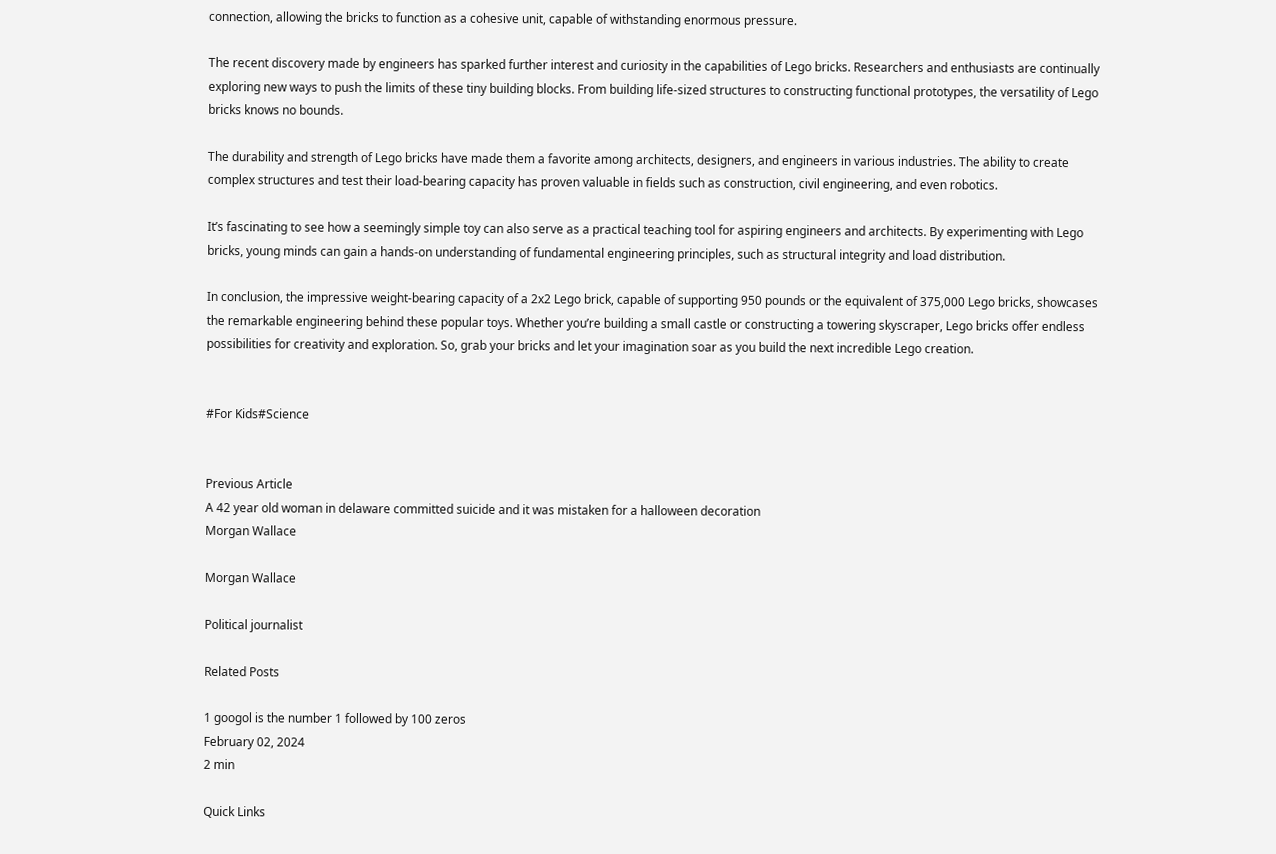connection, allowing the bricks to function as a cohesive unit, capable of withstanding enormous pressure.

The recent discovery made by engineers has sparked further interest and curiosity in the capabilities of Lego bricks. Researchers and enthusiasts are continually exploring new ways to push the limits of these tiny building blocks. From building life-sized structures to constructing functional prototypes, the versatility of Lego bricks knows no bounds.

The durability and strength of Lego bricks have made them a favorite among architects, designers, and engineers in various industries. The ability to create complex structures and test their load-bearing capacity has proven valuable in fields such as construction, civil engineering, and even robotics.

It’s fascinating to see how a seemingly simple toy can also serve as a practical teaching tool for aspiring engineers and architects. By experimenting with Lego bricks, young minds can gain a hands-on understanding of fundamental engineering principles, such as structural integrity and load distribution.

In conclusion, the impressive weight-bearing capacity of a 2x2 Lego brick, capable of supporting 950 pounds or the equivalent of 375,000 Lego bricks, showcases the remarkable engineering behind these popular toys. Whether you’re building a small castle or constructing a towering skyscraper, Lego bricks offer endless possibilities for creativity and exploration. So, grab your bricks and let your imagination soar as you build the next incredible Lego creation.


#For Kids#Science


Previous Article
A 42 year old woman in delaware committed suicide and it was mistaken for a halloween decoration
Morgan Wallace

Morgan Wallace

Political journalist

Related Posts

1 googol is the number 1 followed by 100 zeros
February 02, 2024
2 min

Quick Links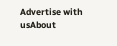Advertise with usAbout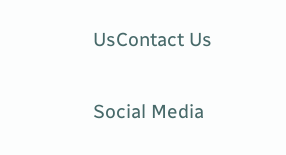UsContact Us

Social Media